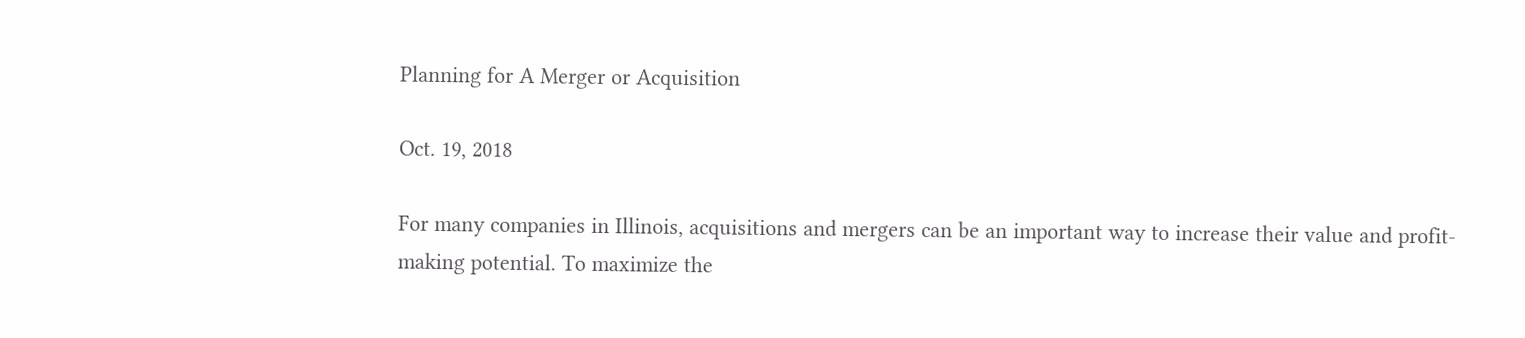Planning for A Merger or Acquisition

Oct. 19, 2018

For many companies in Illinois, acquisitions and mergers can be an important way to increase their value and profit-making potential. To maximize the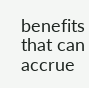benefits that can accrue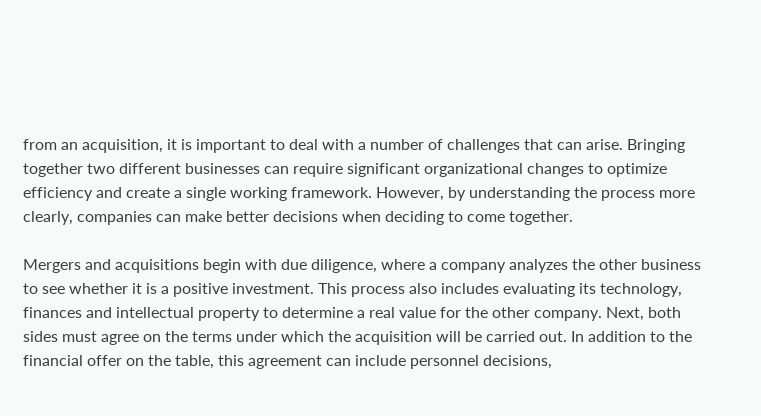from an acquisition, it is important to deal with a number of challenges that can arise. Bringing together two different businesses can require significant organizational changes to optimize efficiency and create a single working framework. However, by understanding the process more clearly, companies can make better decisions when deciding to come together.

Mergers and acquisitions begin with due diligence, where a company analyzes the other business to see whether it is a positive investment. This process also includes evaluating its technology, finances and intellectual property to determine a real value for the other company. Next, both sides must agree on the terms under which the acquisition will be carried out. In addition to the financial offer on the table, this agreement can include personnel decisions,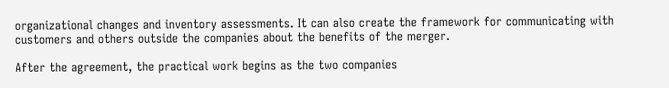organizational changes and inventory assessments. It can also create the framework for communicating with customers and others outside the companies about the benefits of the merger.

After the agreement, the practical work begins as the two companies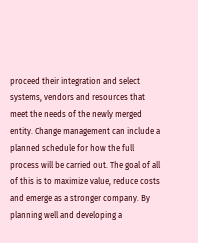proceed their integration and select systems, vendors and resources that meet the needs of the newly merged entity. Change management can include a planned schedule for how the full process will be carried out. The goal of all of this is to maximize value, reduce costs and emerge as a stronger company. By planning well and developing a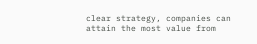clear strategy, companies can attain the most value from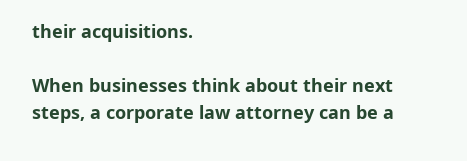their acquisitions.

When businesses think about their next steps, a corporate law attorney can be a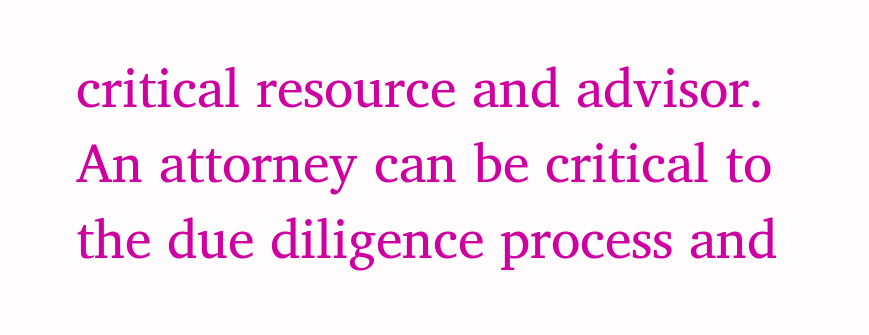critical resource and advisor. An attorney can be critical to the due diligence process and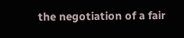the negotiation of a fair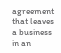agreement that leaves a business in an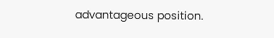advantageous position.